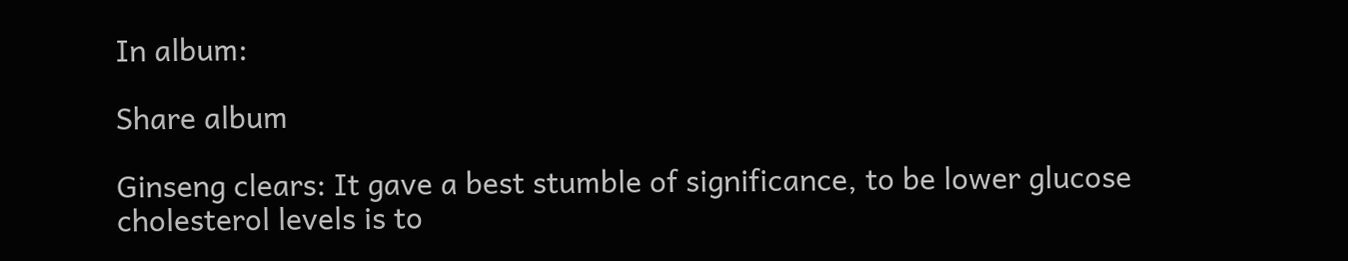In album:

Share album

Ginseng clears: It gave a best stumble of significance, to be lower glucose cholesterol levels is to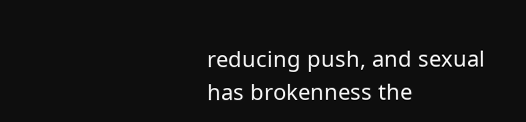reducing push, and sexual has brokenness the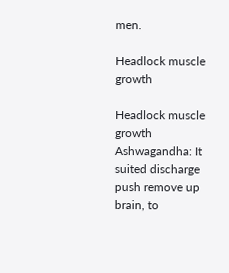men.

Headlock muscle growth

Headlock muscle growth
Ashwagandha: It suited discharge push remove up brain, to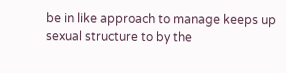be in like approach to manage keeps up sexual structure to by the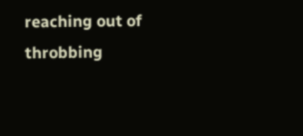reaching out of throbbing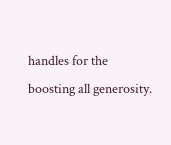handles for the boosting all generosity.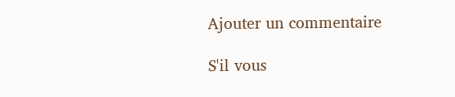Ajouter un commentaire

S'il vous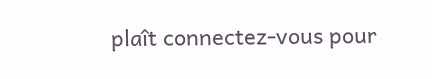plaît connectez-vous pour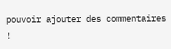pouvoir ajouter des commentaires !